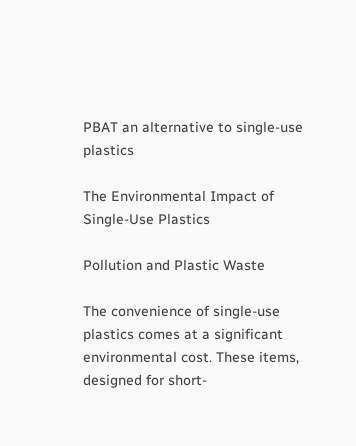PBAT an alternative to single-use plastics

The Environmental Impact of Single-Use Plastics

Pollution and Plastic Waste

The convenience of single-use plastics comes at a significant environmental cost. These items, designed for short-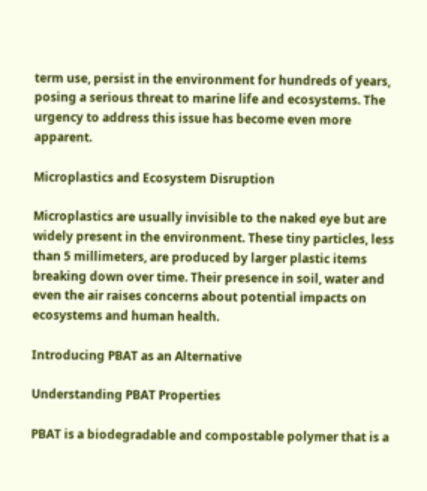term use, persist in the environment for hundreds of years, posing a serious threat to marine life and ecosystems. The urgency to address this issue has become even more apparent.

Microplastics and Ecosystem Disruption

Microplastics are usually invisible to the naked eye but are widely present in the environment. These tiny particles, less than 5 millimeters, are produced by larger plastic items breaking down over time. Their presence in soil, water and even the air raises concerns about potential impacts on ecosystems and human health.

Introducing PBAT as an Alternative

Understanding PBAT Properties

PBAT is a biodegradable and compostable polymer that is a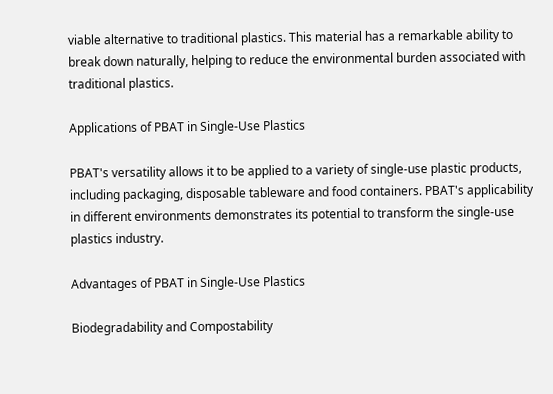viable alternative to traditional plastics. This material has a remarkable ability to break down naturally, helping to reduce the environmental burden associated with traditional plastics.

Applications of PBAT in Single-Use Plastics

PBAT's versatility allows it to be applied to a variety of single-use plastic products, including packaging, disposable tableware and food containers. PBAT's applicability in different environments demonstrates its potential to transform the single-use plastics industry.

Advantages of PBAT in Single-Use Plastics

Biodegradability and Compostability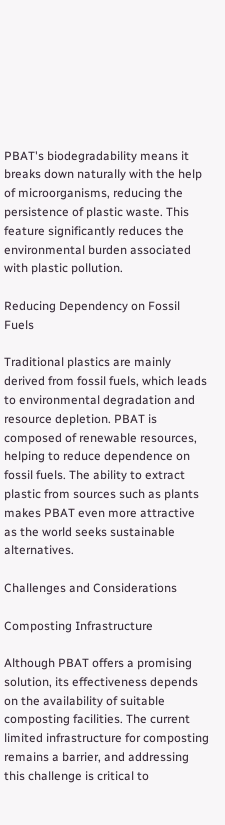PBAT's biodegradability means it breaks down naturally with the help of microorganisms, reducing the persistence of plastic waste. This feature significantly reduces the environmental burden associated with plastic pollution.

Reducing Dependency on Fossil Fuels

Traditional plastics are mainly derived from fossil fuels, which leads to environmental degradation and resource depletion. PBAT is composed of renewable resources, helping to reduce dependence on fossil fuels. The ability to extract plastic from sources such as plants makes PBAT even more attractive as the world seeks sustainable alternatives.

Challenges and Considerations

Composting Infrastructure

Although PBAT offers a promising solution, its effectiveness depends on the availability of suitable composting facilities. The current limited infrastructure for composting remains a barrier, and addressing this challenge is critical to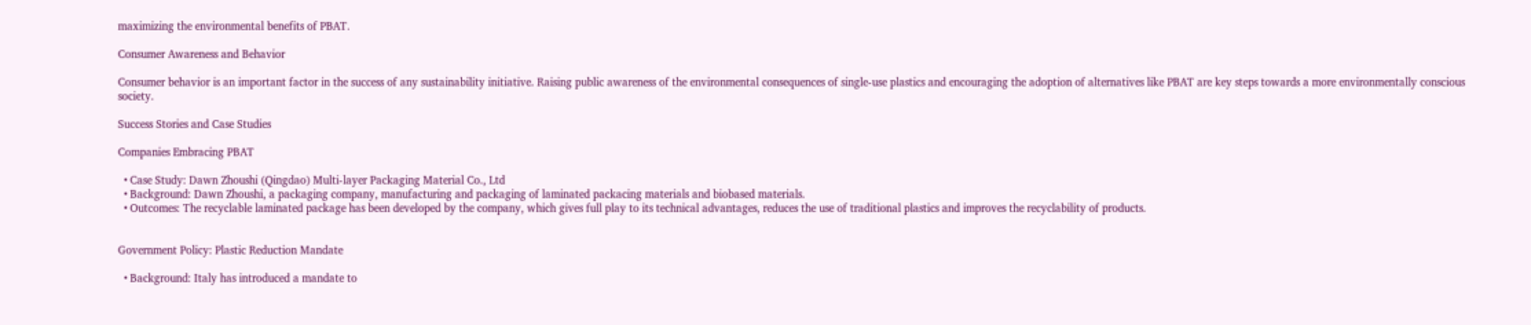maximizing the environmental benefits of PBAT.

Consumer Awareness and Behavior

Consumer behavior is an important factor in the success of any sustainability initiative. Raising public awareness of the environmental consequences of single-use plastics and encouraging the adoption of alternatives like PBAT are key steps towards a more environmentally conscious society.

Success Stories and Case Studies

Companies Embracing PBAT

  • Case Study: Dawn Zhoushi (Qingdao) Multi-layer Packaging Material Co., Ltd
  • Background: Dawn Zhoushi, a packaging company, manufacturing and packaging of laminated packacing materials and biobased materials.
  • Outcomes: The recyclable laminated package has been developed by the company, which gives full play to its technical advantages, reduces the use of traditional plastics and improves the recyclability of products.


Government Policy: Plastic Reduction Mandate

  • Background: Italy has introduced a mandate to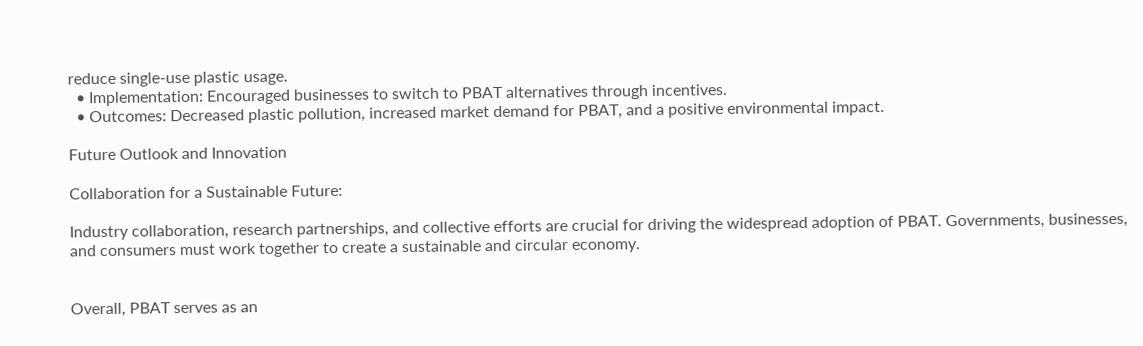reduce single-use plastic usage.
  • Implementation: Encouraged businesses to switch to PBAT alternatives through incentives.
  • Outcomes: Decreased plastic pollution, increased market demand for PBAT, and a positive environmental impact.

Future Outlook and Innovation

Collaboration for a Sustainable Future:

Industry collaboration, research partnerships, and collective efforts are crucial for driving the widespread adoption of PBAT. Governments, businesses, and consumers must work together to create a sustainable and circular economy.


Overall, PBAT serves as an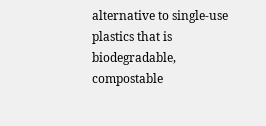alternative to single-use plastics that is biodegradable, compostable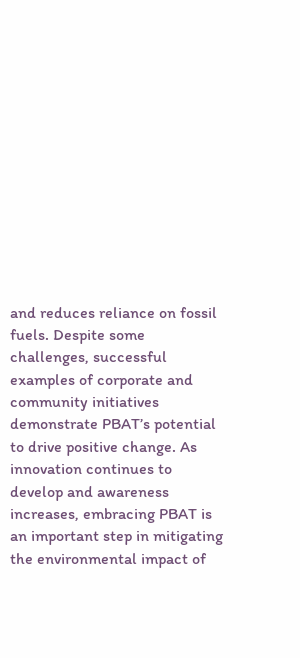and reduces reliance on fossil fuels. Despite some challenges, successful examples of corporate and community initiatives demonstrate PBAT’s potential to drive positive change. As innovation continues to develop and awareness increases, embracing PBAT is an important step in mitigating the environmental impact of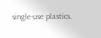single-use plastics.